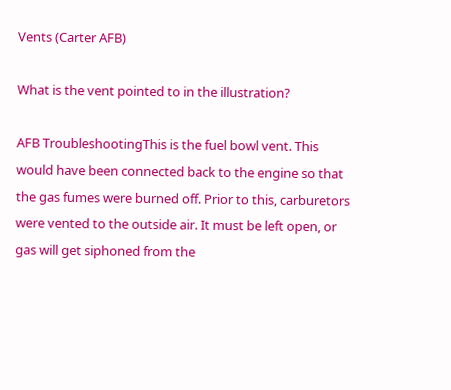Vents (Carter AFB)

What is the vent pointed to in the illustration?

AFB TroubleshootingThis is the fuel bowl vent. This would have been connected back to the engine so that the gas fumes were burned off. Prior to this, carburetors were vented to the outside air. It must be left open, or gas will get siphoned from the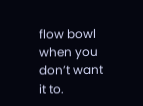flow bowl when you don’t want it to.